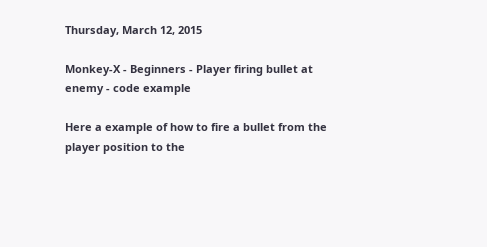Thursday, March 12, 2015

Monkey-X - Beginners - Player firing bullet at enemy - code example

Here a example of how to fire a bullet from the player position to the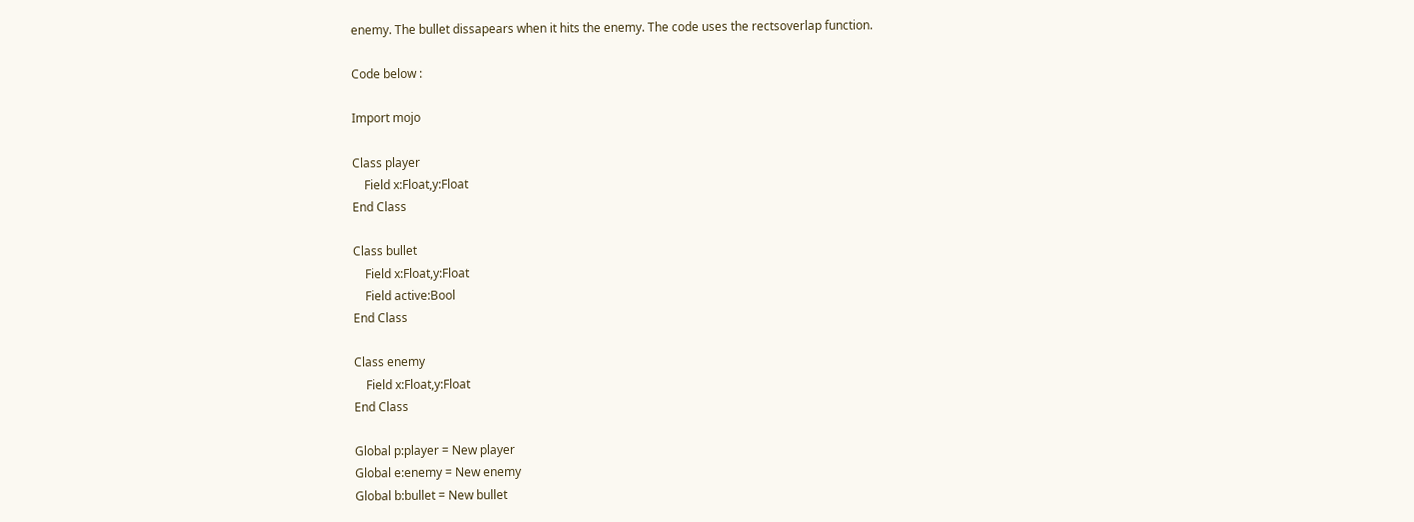enemy. The bullet dissapears when it hits the enemy. The code uses the rectsoverlap function.

Code below :

Import mojo

Class player
    Field x:Float,y:Float
End Class

Class bullet
    Field x:Float,y:Float
    Field active:Bool
End Class

Class enemy
    Field x:Float,y:Float
End Class

Global p:player = New player
Global e:enemy = New enemy
Global b:bullet = New bullet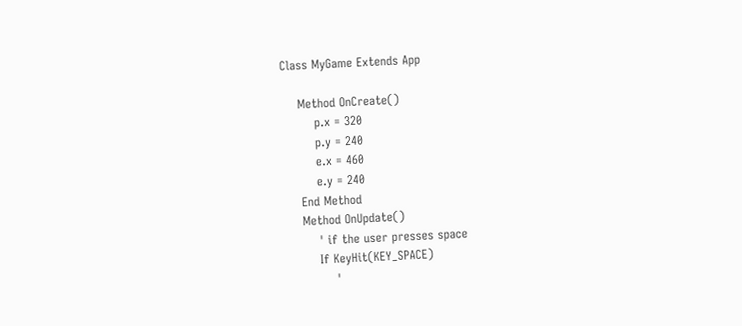Class MyGame Extends App

    Method OnCreate()
        p.x = 320
        p.y = 240
        e.x = 460
        e.y = 240
    End Method
    Method OnUpdate()
        ' if the user presses space
        If KeyHit(KEY_SPACE)
            '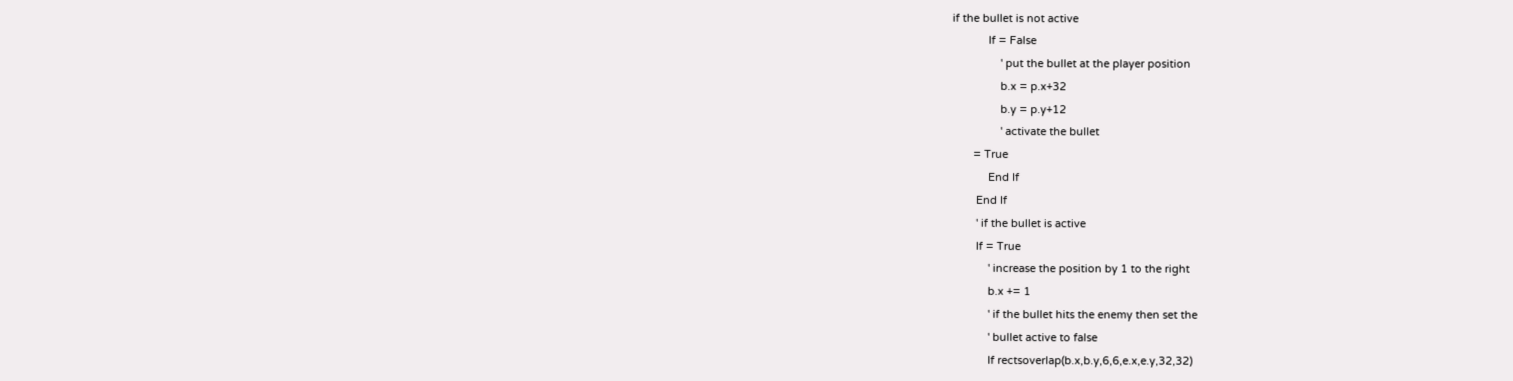if the bullet is not active
            If = False
                ' put the bullet at the player position
                b.x = p.x+32
                b.y = p.y+12
                ' activate the bullet
       = True
            End If
        End If
        ' if the bullet is active
        If = True
            ' increase the position by 1 to the right
            b.x += 1
            ' if the bullet hits the enemy then set the
            ' bullet active to false
            If rectsoverlap(b.x,b.y,6,6,e.x,e.y,32,32)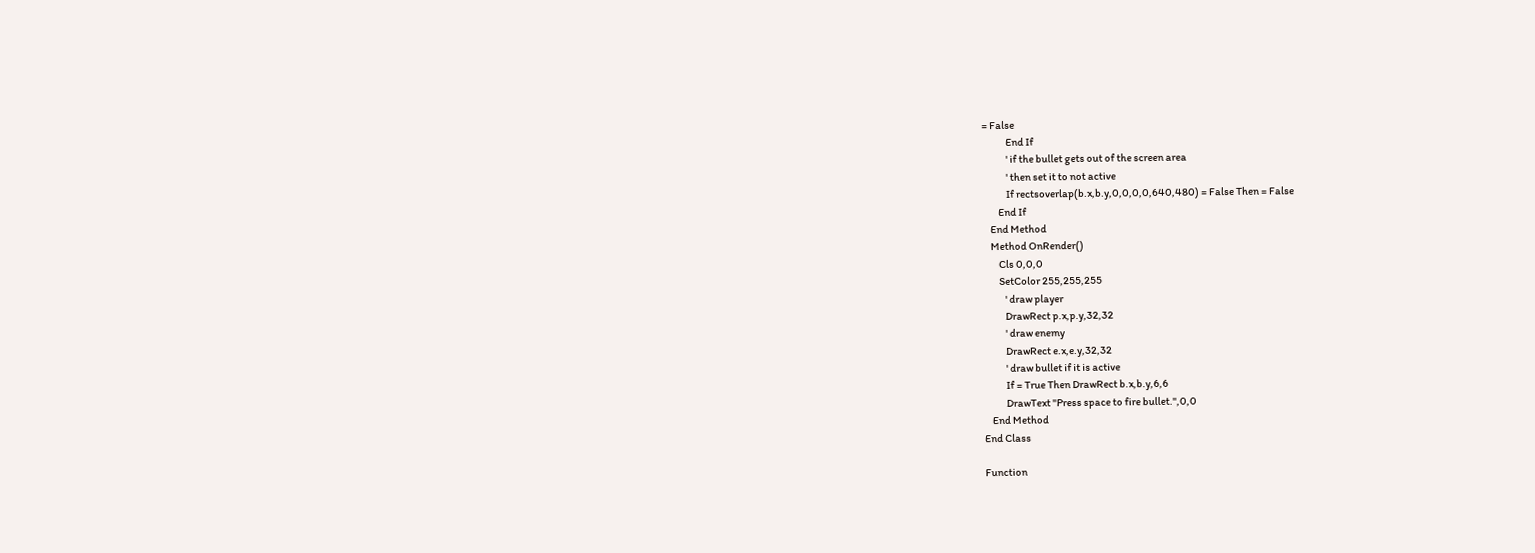= False
            End If
            ' if the bullet gets out of the screen area
            ' then set it to not active
            If rectsoverlap(b.x,b.y,0,0,0,0,640,480) = False Then = False
        End If
    End Method
    Method OnRender()
        Cls 0,0,0
        SetColor 255,255,255
           ' draw player
           DrawRect p.x,p.y,32,32
           ' draw enemy
           DrawRect e.x,e.y,32,32
           ' draw bullet if it is active
           If = True Then DrawRect b.x,b.y,6,6
           DrawText "Press space to fire bullet.",0,0
    End Method
End Class

Function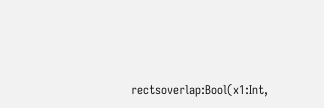rectsoverlap:Bool(x1:Int,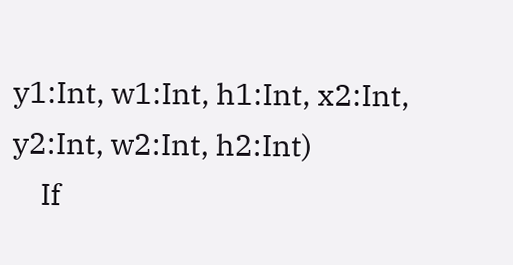y1:Int, w1:Int, h1:Int, x2:Int, y2:Int, w2:Int, h2:Int)
    If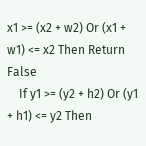x1 >= (x2 + w2) Or (x1 + w1) <= x2 Then Return False
    If y1 >= (y2 + h2) Or (y1 + h1) <= y2 Then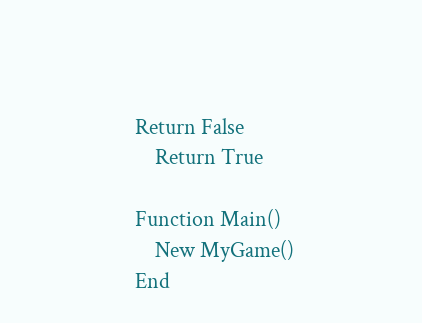Return False
    Return True

Function Main()
    New MyGame()
End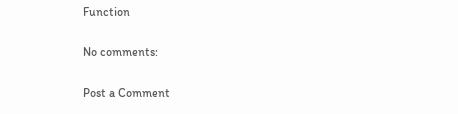Function

No comments:

Post a Comment